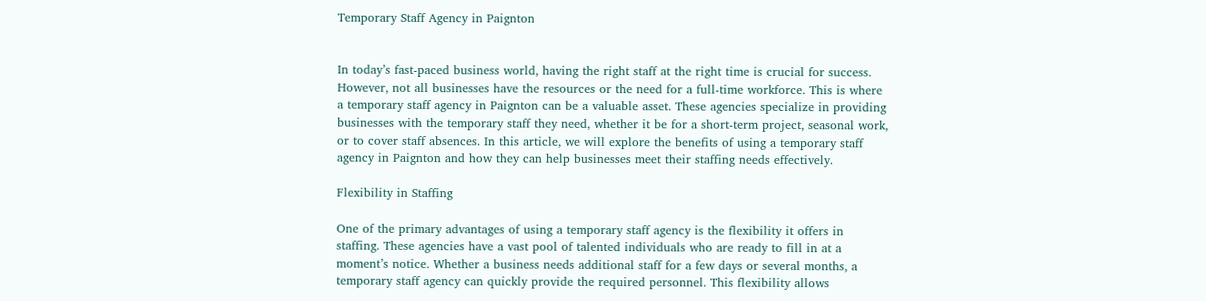Temporary Staff Agency in Paignton


In today’s fast-paced business world, having the right staff at the right time is crucial for success. However, not all businesses have the resources or the need for a full-time workforce. This is where a temporary staff agency in Paignton can be a valuable asset. These agencies specialize in providing businesses with the temporary staff they need, whether it be for a short-term project, seasonal work, or to cover staff absences. In this article, we will explore the benefits of using a temporary staff agency in Paignton and how they can help businesses meet their staffing needs effectively.

Flexibility in Staffing

One of the primary advantages of using a temporary staff agency is the flexibility it offers in staffing. These agencies have a vast pool of talented individuals who are ready to fill in at a moment’s notice. Whether a business needs additional staff for a few days or several months, a temporary staff agency can quickly provide the required personnel. This flexibility allows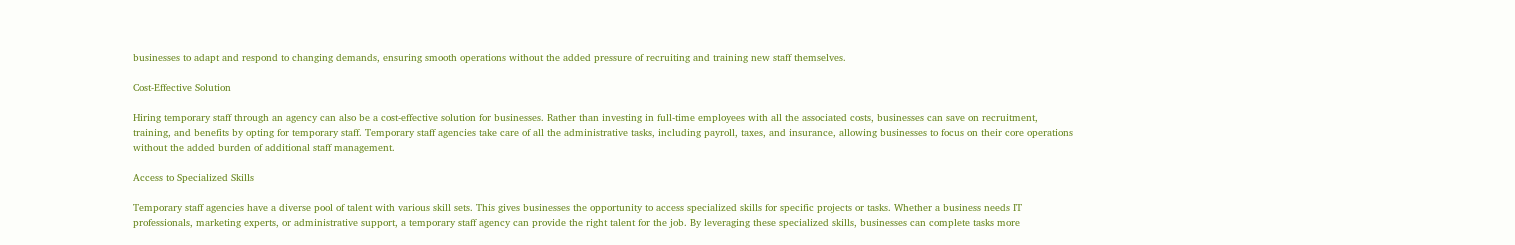businesses to adapt and respond to changing demands, ensuring smooth operations without the added pressure of recruiting and training new staff themselves.

Cost-Effective Solution

Hiring temporary staff through an agency can also be a cost-effective solution for businesses. Rather than investing in full-time employees with all the associated costs, businesses can save on recruitment, training, and benefits by opting for temporary staff. Temporary staff agencies take care of all the administrative tasks, including payroll, taxes, and insurance, allowing businesses to focus on their core operations without the added burden of additional staff management.

Access to Specialized Skills

Temporary staff agencies have a diverse pool of talent with various skill sets. This gives businesses the opportunity to access specialized skills for specific projects or tasks. Whether a business needs IT professionals, marketing experts, or administrative support, a temporary staff agency can provide the right talent for the job. By leveraging these specialized skills, businesses can complete tasks more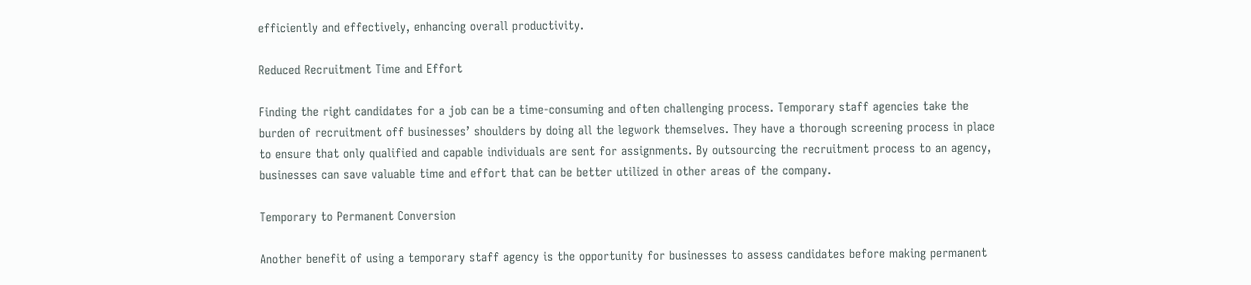efficiently and effectively, enhancing overall productivity.

Reduced Recruitment Time and Effort

Finding the right candidates for a job can be a time-consuming and often challenging process. Temporary staff agencies take the burden of recruitment off businesses’ shoulders by doing all the legwork themselves. They have a thorough screening process in place to ensure that only qualified and capable individuals are sent for assignments. By outsourcing the recruitment process to an agency, businesses can save valuable time and effort that can be better utilized in other areas of the company.

Temporary to Permanent Conversion

Another benefit of using a temporary staff agency is the opportunity for businesses to assess candidates before making permanent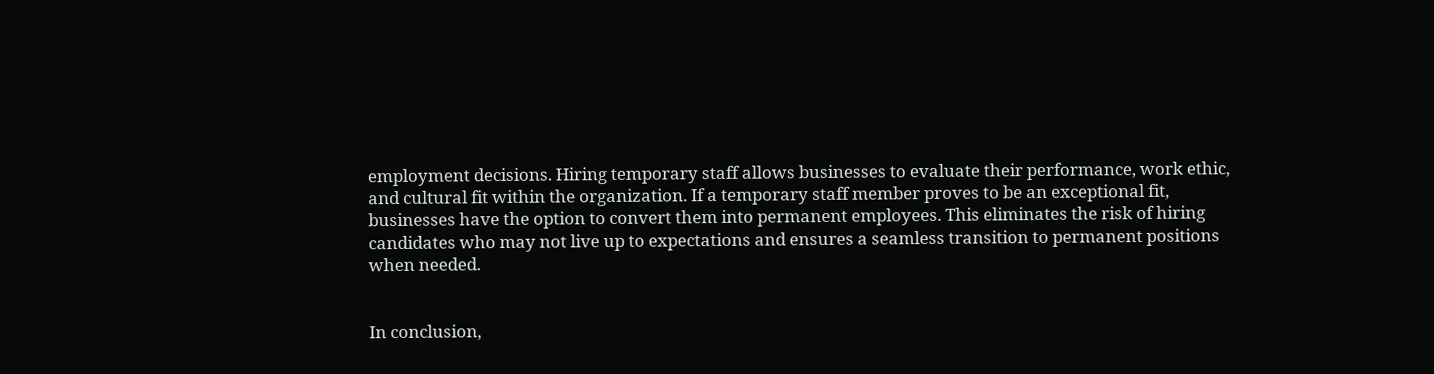employment decisions. Hiring temporary staff allows businesses to evaluate their performance, work ethic, and cultural fit within the organization. If a temporary staff member proves to be an exceptional fit, businesses have the option to convert them into permanent employees. This eliminates the risk of hiring candidates who may not live up to expectations and ensures a seamless transition to permanent positions when needed.


In conclusion,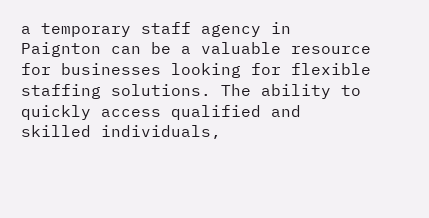a temporary staff agency in Paignton can be a valuable resource for businesses looking for flexible staffing solutions. The ability to quickly access qualified and skilled individuals,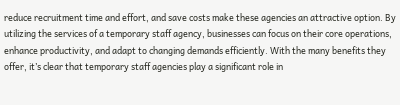reduce recruitment time and effort, and save costs make these agencies an attractive option. By utilizing the services of a temporary staff agency, businesses can focus on their core operations, enhance productivity, and adapt to changing demands efficiently. With the many benefits they offer, it’s clear that temporary staff agencies play a significant role in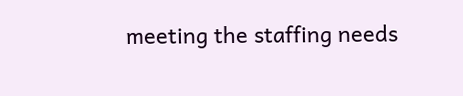meeting the staffing needs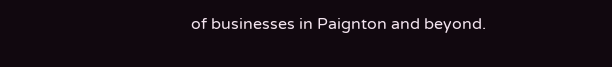of businesses in Paignton and beyond.